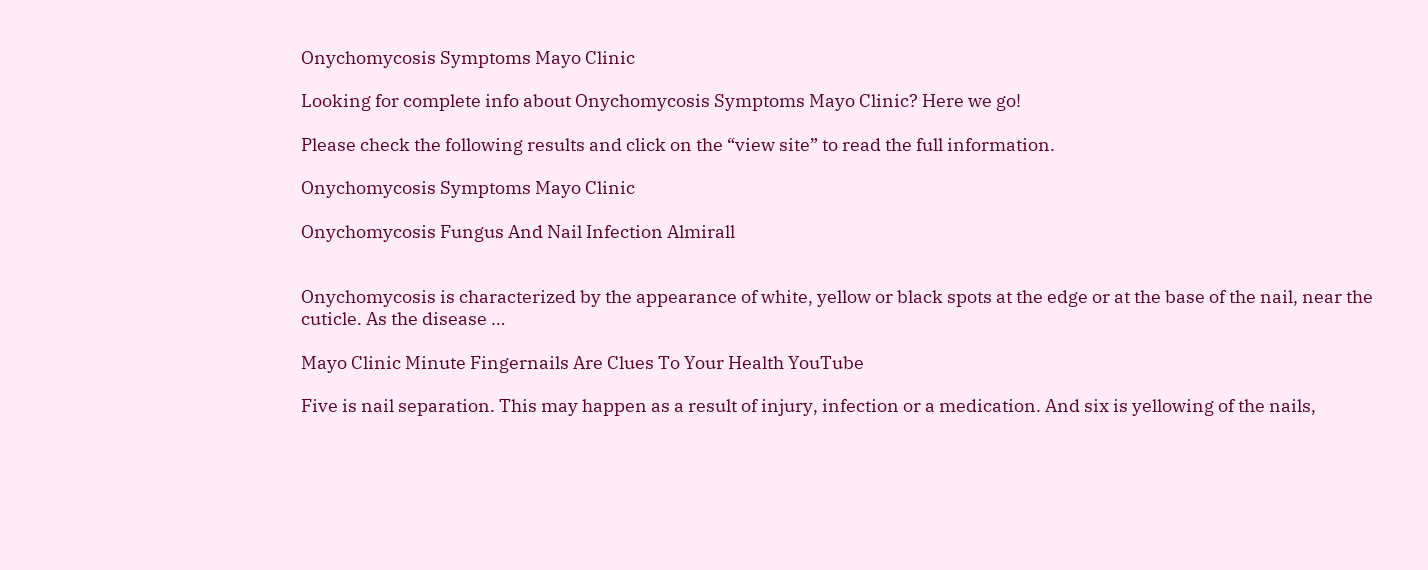Onychomycosis Symptoms Mayo Clinic

Looking for complete info about Onychomycosis Symptoms Mayo Clinic? Here we go!

Please check the following results and click on the “view site” to read the full information.

Onychomycosis Symptoms Mayo Clinic

Onychomycosis Fungus And Nail Infection Almirall


Onychomycosis is characterized by the appearance of white, yellow or black spots at the edge or at the base of the nail, near the cuticle. As the disease …

Mayo Clinic Minute Fingernails Are Clues To Your Health YouTube

Five is nail separation. This may happen as a result of injury, infection or a medication. And six is yellowing of the nails,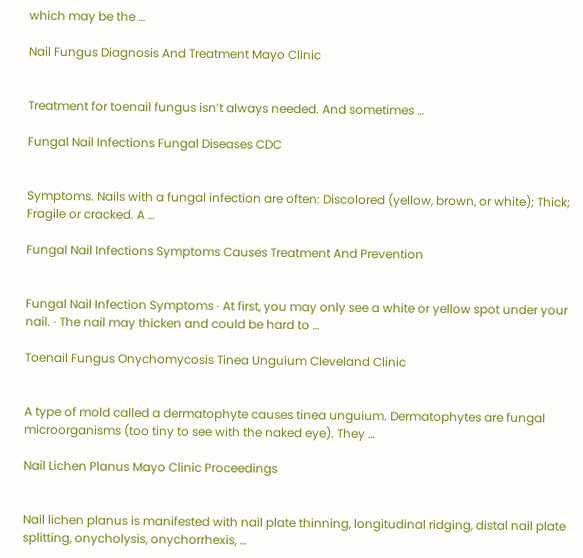which may be the …

Nail Fungus Diagnosis And Treatment Mayo Clinic


Treatment for toenail fungus isn’t always needed. And sometimes …

Fungal Nail Infections Fungal Diseases CDC


Symptoms. Nails with a fungal infection are often: Discolored (yellow, brown, or white); Thick; Fragile or cracked. A …

Fungal Nail Infections Symptoms Causes Treatment And Prevention


Fungal Nail Infection Symptoms · At first, you may only see a white or yellow spot under your nail. · The nail may thicken and could be hard to …

Toenail Fungus Onychomycosis Tinea Unguium Cleveland Clinic


A type of mold called a dermatophyte causes tinea unguium. Dermatophytes are fungal microorganisms (too tiny to see with the naked eye). They …

Nail Lichen Planus Mayo Clinic Proceedings


Nail lichen planus is manifested with nail plate thinning, longitudinal ridging, distal nail plate splitting, onycholysis, onychorrhexis, …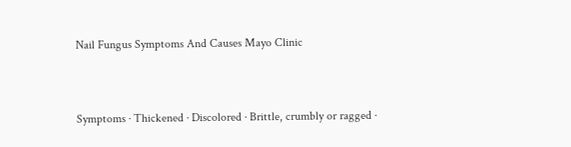Nail Fungus Symptoms And Causes Mayo Clinic


Symptoms · Thickened · Discolored · Brittle, crumbly or ragged ·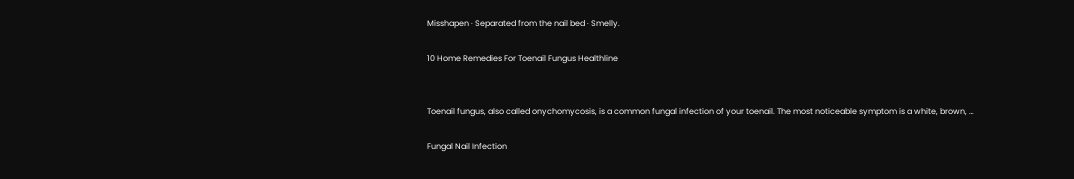Misshapen · Separated from the nail bed · Smelly.

10 Home Remedies For Toenail Fungus Healthline


Toenail fungus, also called onychomycosis, is a common fungal infection of your toenail. The most noticeable symptom is a white, brown, …

Fungal Nail Infection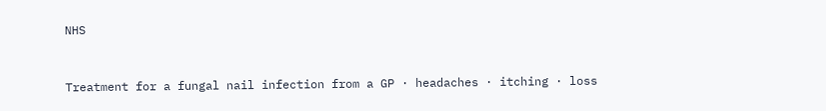NHS


Treatment for a fungal nail infection from a GP · headaches · itching · loss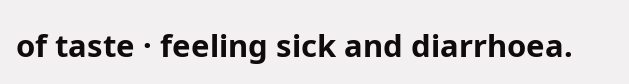of taste · feeling sick and diarrhoea.